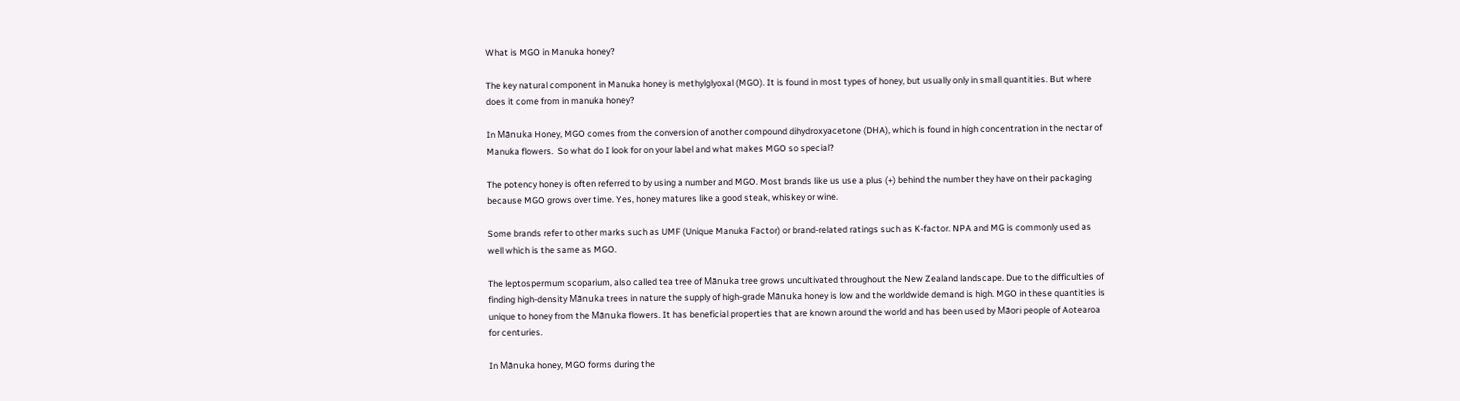What is MGO in Manuka honey?

The key natural component in Manuka honey is methylglyoxal (MGO). It is found in most types of honey, but usually only in small quantities. But where does it come from in manuka honey?

In Mānuka Honey, MGO comes from the conversion of another compound dihydroxyacetone (DHA), which is found in high concentration in the nectar of Manuka flowers.  So what do I look for on your label and what makes MGO so special?

The potency honey is often referred to by using a number and MGO. Most brands like us use a plus (+) behind the number they have on their packaging because MGO grows over time. Yes, honey matures like a good steak, whiskey or wine.

Some brands refer to other marks such as UMF (Unique Manuka Factor) or brand-related ratings such as K-factor. NPA and MG is commonly used as well which is the same as MGO.

The leptospermum scoparium, also called tea tree of Mānuka tree grows uncultivated throughout the New Zealand landscape. Due to the difficulties of finding high-density Mānuka trees in nature the supply of high-grade Mānuka honey is low and the worldwide demand is high. MGO in these quantities is unique to honey from the Mānuka flowers. It has beneficial properties that are known around the world and has been used by Māori people of Aotearoa for centuries.

In Mānuka honey, MGO forms during the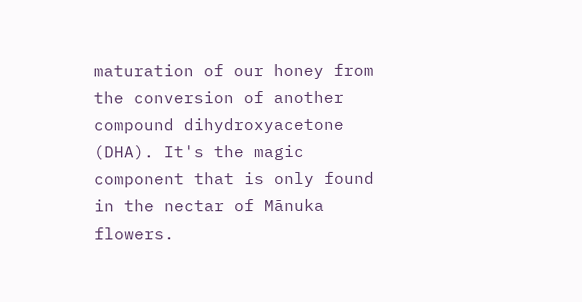maturation of our honey from the conversion of another compound dihydroxyacetone (DHA). It's the magic component that is only found in the nectar of Mānuka flowers.